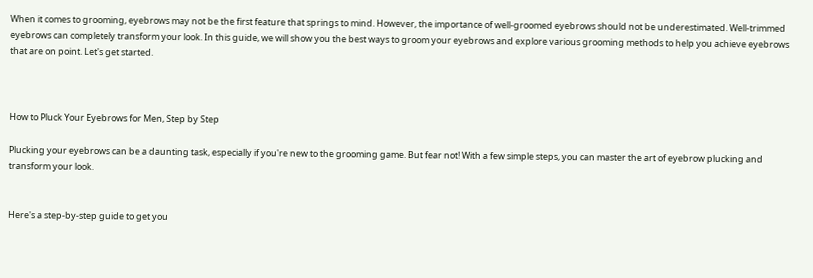When it comes to grooming, eyebrows may not be the first feature that springs to mind. However, the importance of well-groomed eyebrows should not be underestimated. Well-trimmed eyebrows can completely transform your look. In this guide, we will show you the best ways to groom your eyebrows and explore various grooming methods to help you achieve eyebrows that are on point. Let's get started.



How to Pluck Your Eyebrows for Men, Step by Step

Plucking your eyebrows can be a daunting task, especially if you're new to the grooming game. But fear not! With a few simple steps, you can master the art of eyebrow plucking and transform your look.


Here's a step-by-step guide to get you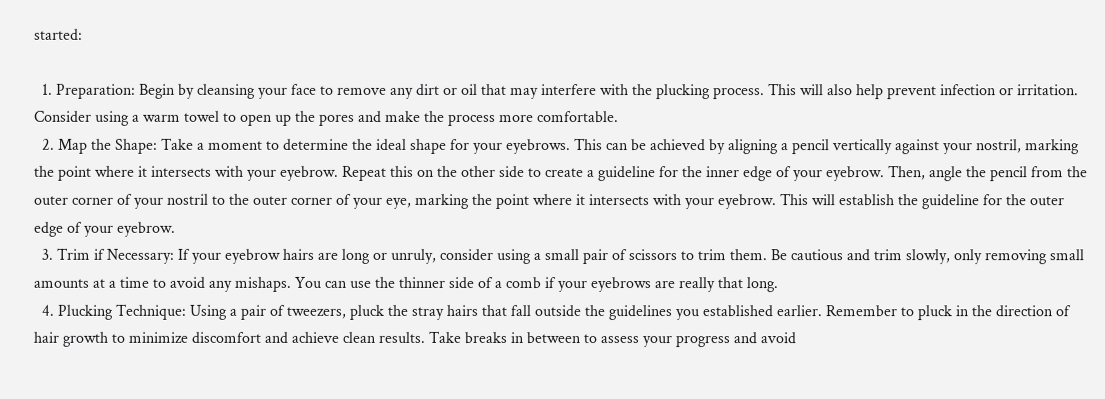started:

  1. Preparation: Begin by cleansing your face to remove any dirt or oil that may interfere with the plucking process. This will also help prevent infection or irritation. Consider using a warm towel to open up the pores and make the process more comfortable.
  2. Map the Shape: Take a moment to determine the ideal shape for your eyebrows. This can be achieved by aligning a pencil vertically against your nostril, marking the point where it intersects with your eyebrow. Repeat this on the other side to create a guideline for the inner edge of your eyebrow. Then, angle the pencil from the outer corner of your nostril to the outer corner of your eye, marking the point where it intersects with your eyebrow. This will establish the guideline for the outer edge of your eyebrow.
  3. Trim if Necessary: If your eyebrow hairs are long or unruly, consider using a small pair of scissors to trim them. Be cautious and trim slowly, only removing small amounts at a time to avoid any mishaps. You can use the thinner side of a comb if your eyebrows are really that long.
  4. Plucking Technique: Using a pair of tweezers, pluck the stray hairs that fall outside the guidelines you established earlier. Remember to pluck in the direction of hair growth to minimize discomfort and achieve clean results. Take breaks in between to assess your progress and avoid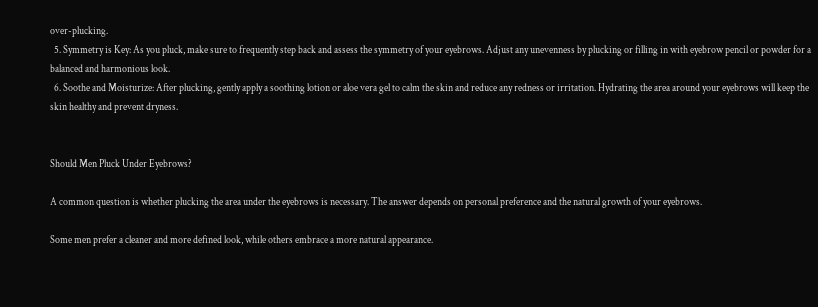over-plucking.
  5. Symmetry is Key: As you pluck, make sure to frequently step back and assess the symmetry of your eyebrows. Adjust any unevenness by plucking or filling in with eyebrow pencil or powder for a balanced and harmonious look.
  6. Soothe and Moisturize: After plucking, gently apply a soothing lotion or aloe vera gel to calm the skin and reduce any redness or irritation. Hydrating the area around your eyebrows will keep the skin healthy and prevent dryness.


Should Men Pluck Under Eyebrows?

A common question is whether plucking the area under the eyebrows is necessary. The answer depends on personal preference and the natural growth of your eyebrows.

Some men prefer a cleaner and more defined look, while others embrace a more natural appearance.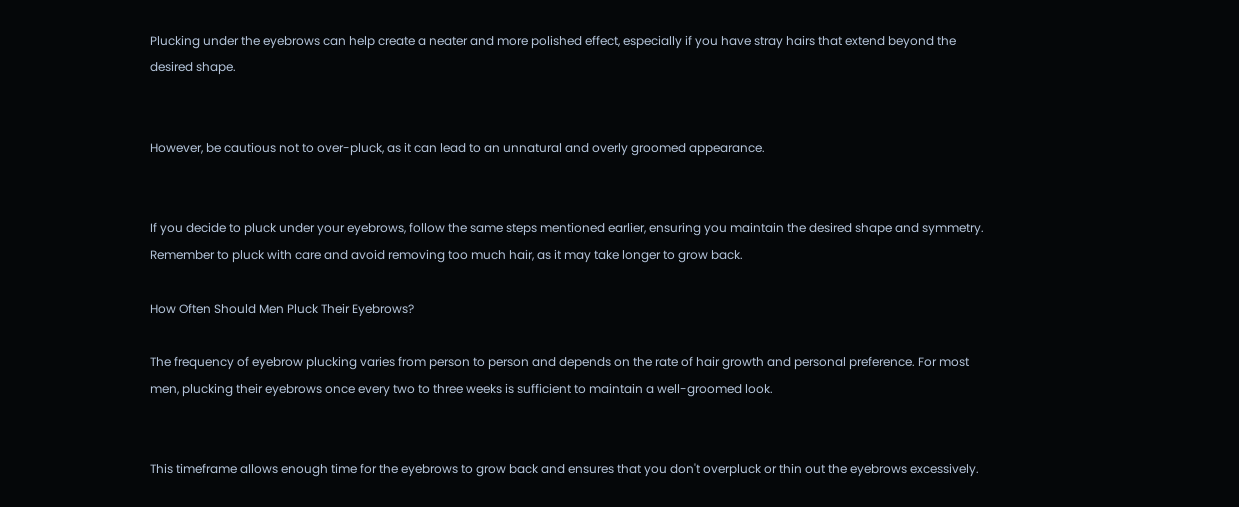Plucking under the eyebrows can help create a neater and more polished effect, especially if you have stray hairs that extend beyond the desired shape.


However, be cautious not to over-pluck, as it can lead to an unnatural and overly groomed appearance.


If you decide to pluck under your eyebrows, follow the same steps mentioned earlier, ensuring you maintain the desired shape and symmetry. Remember to pluck with care and avoid removing too much hair, as it may take longer to grow back.

How Often Should Men Pluck Their Eyebrows?

The frequency of eyebrow plucking varies from person to person and depends on the rate of hair growth and personal preference. For most men, plucking their eyebrows once every two to three weeks is sufficient to maintain a well-groomed look.


This timeframe allows enough time for the eyebrows to grow back and ensures that you don't overpluck or thin out the eyebrows excessively.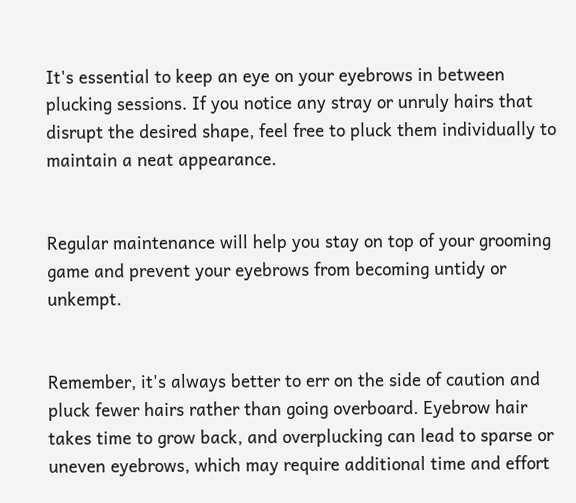It's essential to keep an eye on your eyebrows in between plucking sessions. If you notice any stray or unruly hairs that disrupt the desired shape, feel free to pluck them individually to maintain a neat appearance.


Regular maintenance will help you stay on top of your grooming game and prevent your eyebrows from becoming untidy or unkempt.


Remember, it's always better to err on the side of caution and pluck fewer hairs rather than going overboard. Eyebrow hair takes time to grow back, and overplucking can lead to sparse or uneven eyebrows, which may require additional time and effort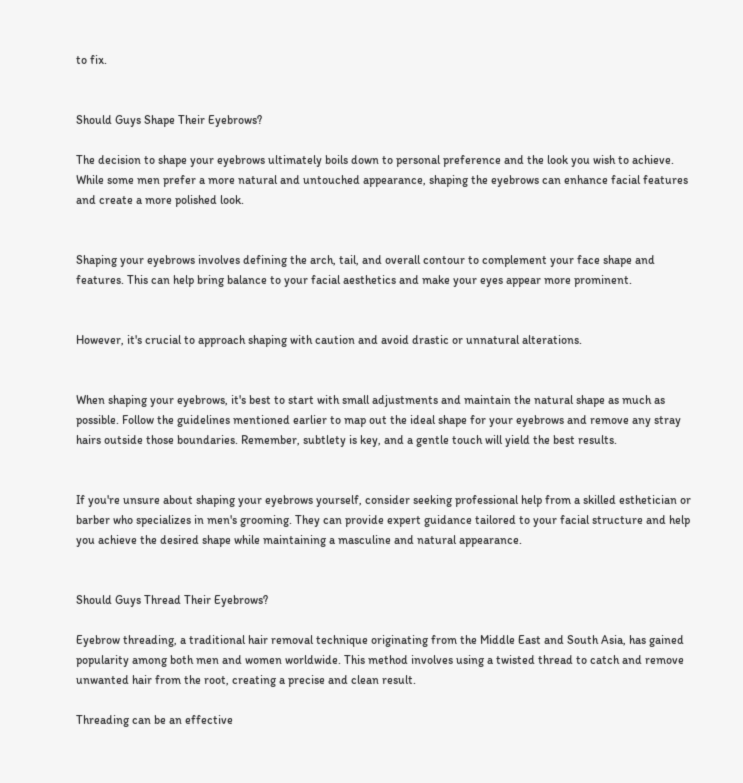to fix.


Should Guys Shape Their Eyebrows?

The decision to shape your eyebrows ultimately boils down to personal preference and the look you wish to achieve. While some men prefer a more natural and untouched appearance, shaping the eyebrows can enhance facial features and create a more polished look.


Shaping your eyebrows involves defining the arch, tail, and overall contour to complement your face shape and features. This can help bring balance to your facial aesthetics and make your eyes appear more prominent.


However, it's crucial to approach shaping with caution and avoid drastic or unnatural alterations.


When shaping your eyebrows, it's best to start with small adjustments and maintain the natural shape as much as possible. Follow the guidelines mentioned earlier to map out the ideal shape for your eyebrows and remove any stray hairs outside those boundaries. Remember, subtlety is key, and a gentle touch will yield the best results.


If you're unsure about shaping your eyebrows yourself, consider seeking professional help from a skilled esthetician or barber who specializes in men's grooming. They can provide expert guidance tailored to your facial structure and help you achieve the desired shape while maintaining a masculine and natural appearance.


Should Guys Thread Their Eyebrows?

Eyebrow threading, a traditional hair removal technique originating from the Middle East and South Asia, has gained popularity among both men and women worldwide. This method involves using a twisted thread to catch and remove unwanted hair from the root, creating a precise and clean result.

Threading can be an effective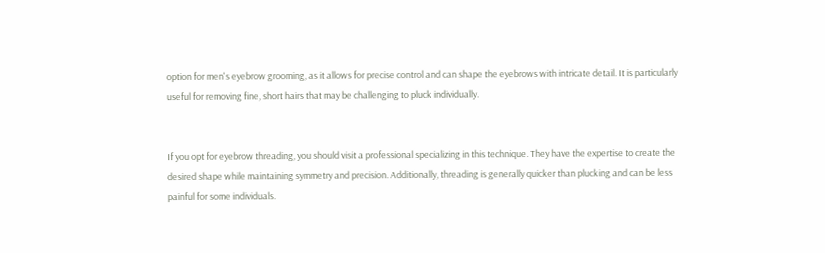option for men's eyebrow grooming, as it allows for precise control and can shape the eyebrows with intricate detail. It is particularly useful for removing fine, short hairs that may be challenging to pluck individually.


If you opt for eyebrow threading, you should visit a professional specializing in this technique. They have the expertise to create the desired shape while maintaining symmetry and precision. Additionally, threading is generally quicker than plucking and can be less painful for some individuals.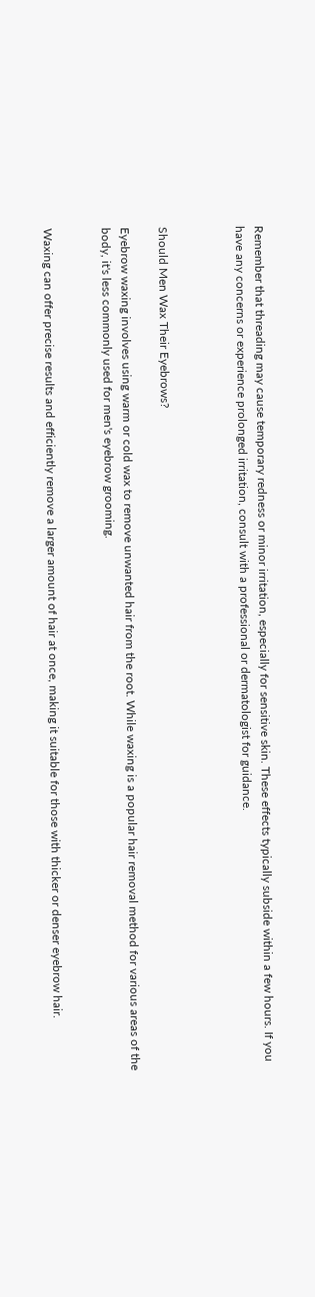Remember that threading may cause temporary redness or minor irritation, especially for sensitive skin. These effects typically subside within a few hours. If you have any concerns or experience prolonged irritation, consult with a professional or dermatologist for guidance.



Should Men Wax Their Eyebrows?

Eyebrow waxing involves using warm or cold wax to remove unwanted hair from the root. While waxing is a popular hair removal method for various areas of the body, it's less commonly used for men's eyebrow grooming.


Waxing can offer precise results and efficiently remove a larger amount of hair at once, making it suitable for those with thicker or denser eyebrow hair.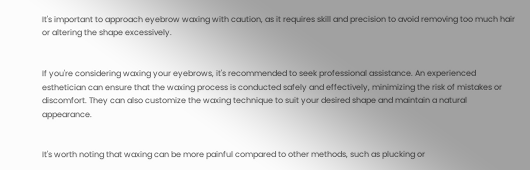It's important to approach eyebrow waxing with caution, as it requires skill and precision to avoid removing too much hair or altering the shape excessively.


If you're considering waxing your eyebrows, it's recommended to seek professional assistance. An experienced esthetician can ensure that the waxing process is conducted safely and effectively, minimizing the risk of mistakes or discomfort. They can also customize the waxing technique to suit your desired shape and maintain a natural appearance.


It's worth noting that waxing can be more painful compared to other methods, such as plucking or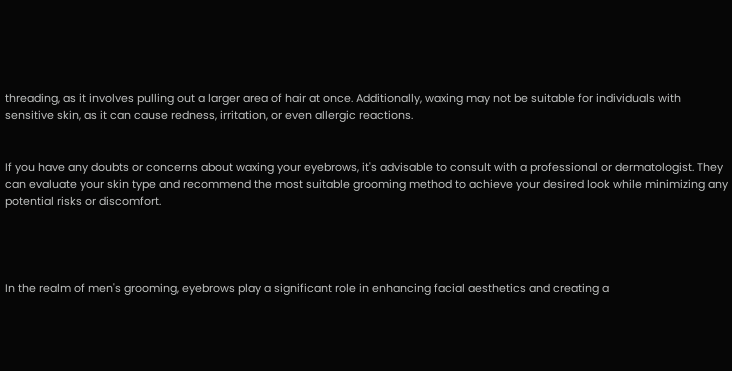threading, as it involves pulling out a larger area of hair at once. Additionally, waxing may not be suitable for individuals with sensitive skin, as it can cause redness, irritation, or even allergic reactions.


If you have any doubts or concerns about waxing your eyebrows, it's advisable to consult with a professional or dermatologist. They can evaluate your skin type and recommend the most suitable grooming method to achieve your desired look while minimizing any potential risks or discomfort.




In the realm of men's grooming, eyebrows play a significant role in enhancing facial aesthetics and creating a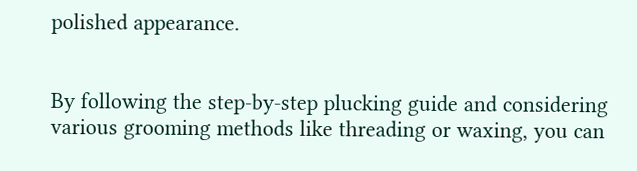polished appearance.


By following the step-by-step plucking guide and considering various grooming methods like threading or waxing, you can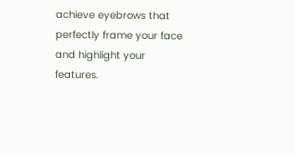achieve eyebrows that perfectly frame your face and highlight your features.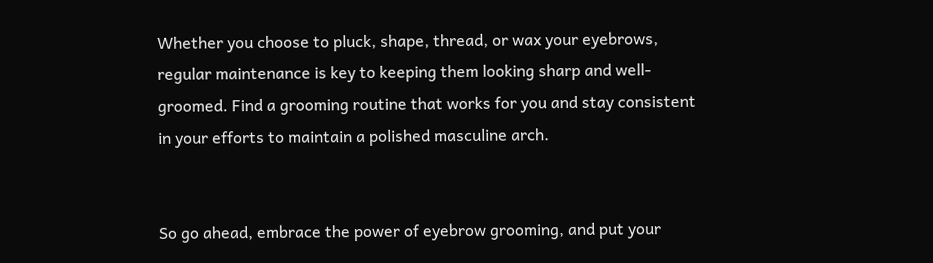Whether you choose to pluck, shape, thread, or wax your eyebrows, regular maintenance is key to keeping them looking sharp and well-groomed. Find a grooming routine that works for you and stay consistent in your efforts to maintain a polished masculine arch.


So go ahead, embrace the power of eyebrow grooming, and put your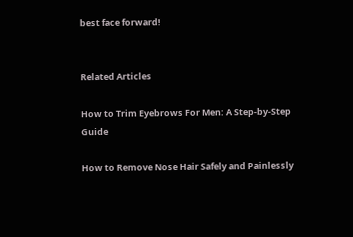best face forward!


Related Articles

How to Trim Eyebrows For Men: A Step-by-Step Guide

How to Remove Nose Hair Safely and Painlessly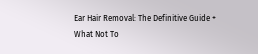Ear Hair Removal: The Definitive Guide + What Not To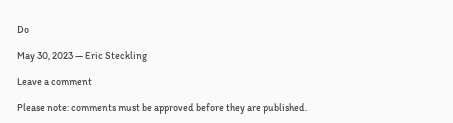Do

May 30, 2023 — Eric Steckling

Leave a comment

Please note: comments must be approved before they are published.